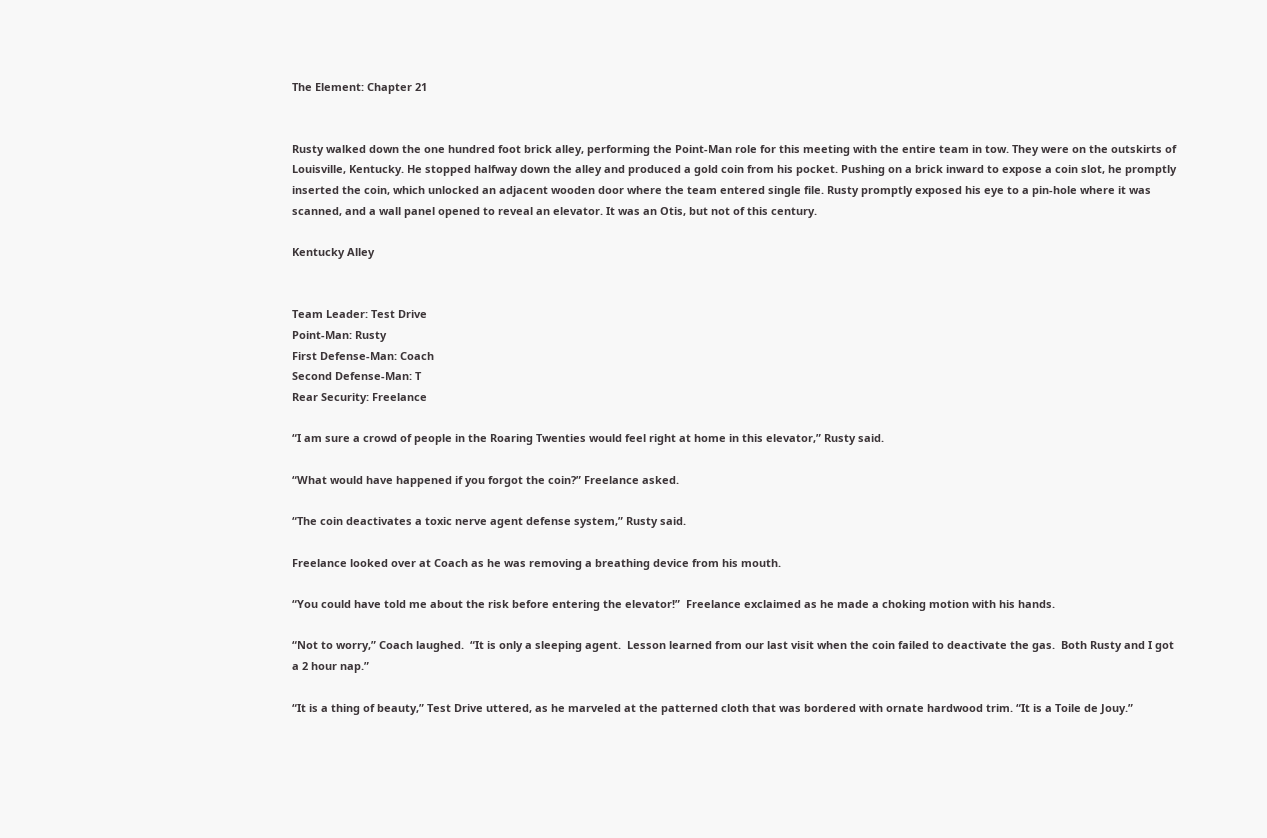The Element: Chapter 21


Rusty walked down the one hundred foot brick alley, performing the Point-Man role for this meeting with the entire team in tow. They were on the outskirts of Louisville, Kentucky. He stopped halfway down the alley and produced a gold coin from his pocket. Pushing on a brick inward to expose a coin slot, he promptly inserted the coin, which unlocked an adjacent wooden door where the team entered single file. Rusty promptly exposed his eye to a pin-hole where it was scanned, and a wall panel opened to reveal an elevator. It was an Otis, but not of this century.

Kentucky Alley


Team Leader: Test Drive
Point-Man: Rusty
First Defense-Man: Coach
Second Defense-Man: T
Rear Security: Freelance

“I am sure a crowd of people in the Roaring Twenties would feel right at home in this elevator,” Rusty said.

“What would have happened if you forgot the coin?” Freelance asked.

“The coin deactivates a toxic nerve agent defense system,” Rusty said.

Freelance looked over at Coach as he was removing a breathing device from his mouth.

“You could have told me about the risk before entering the elevator!”  Freelance exclaimed as he made a choking motion with his hands.

“Not to worry,” Coach laughed.  “It is only a sleeping agent.  Lesson learned from our last visit when the coin failed to deactivate the gas.  Both Rusty and I got a 2 hour nap.”

“It is a thing of beauty,” Test Drive uttered, as he marveled at the patterned cloth that was bordered with ornate hardwood trim. “It is a Toile de Jouy.”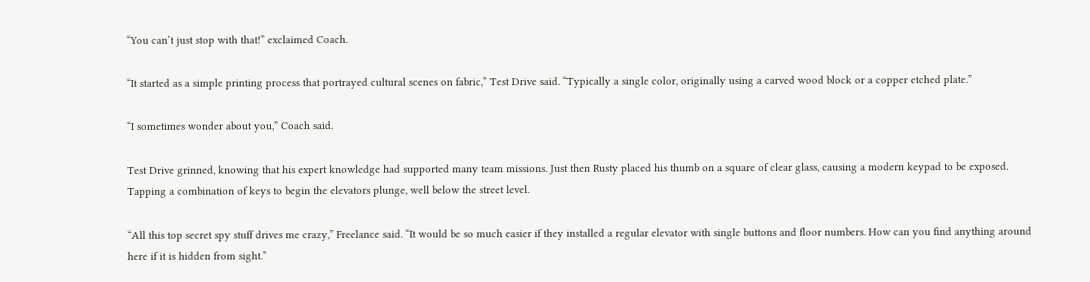“You can’t just stop with that!” exclaimed Coach.

“It started as a simple printing process that portrayed cultural scenes on fabric,” Test Drive said. “Typically a single color, originally using a carved wood block or a copper etched plate.”

“I sometimes wonder about you,” Coach said.

Test Drive grinned, knowing that his expert knowledge had supported many team missions. Just then Rusty placed his thumb on a square of clear glass, causing a modern keypad to be exposed. Tapping a combination of keys to begin the elevators plunge, well below the street level.

“All this top secret spy stuff drives me crazy,” Freelance said. “It would be so much easier if they installed a regular elevator with single buttons and floor numbers. How can you find anything around here if it is hidden from sight.”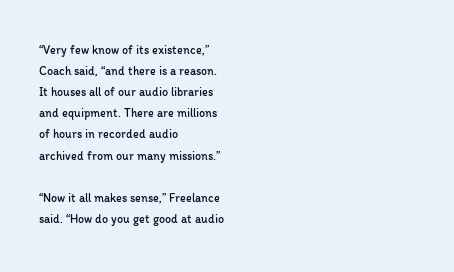“Very few know of its existence,” Coach said, “and there is a reason. It houses all of our audio libraries and equipment. There are millions of hours in recorded audio archived from our many missions.”

“Now it all makes sense,” Freelance said. “How do you get good at audio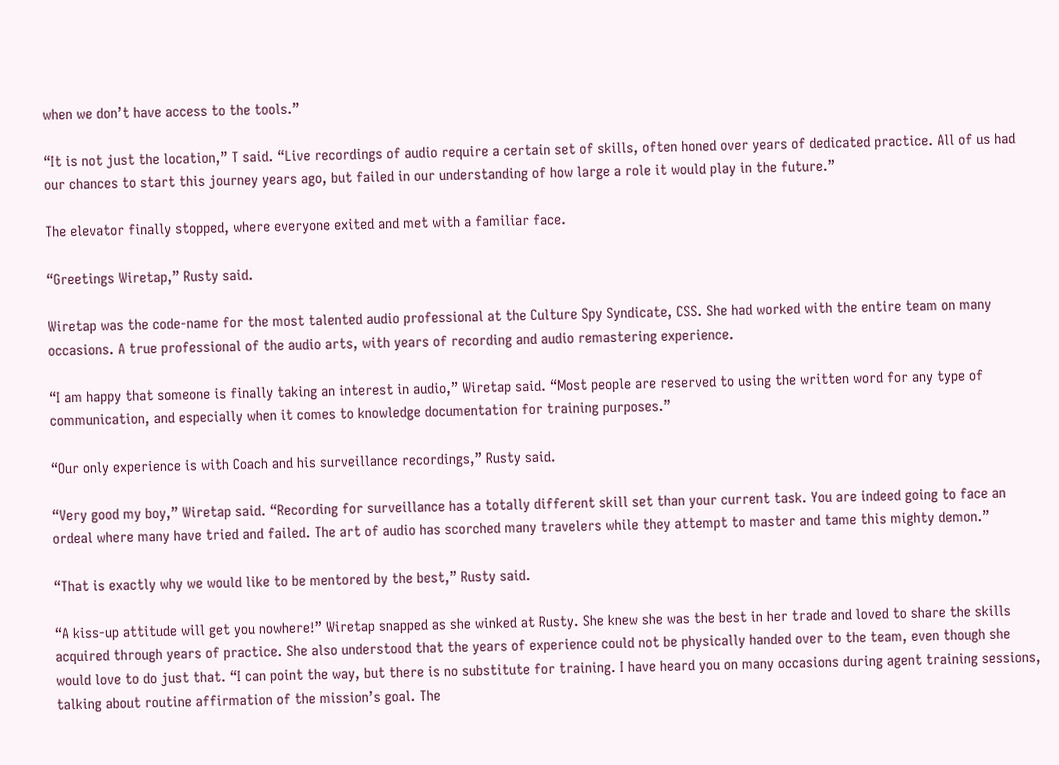when we don’t have access to the tools.”

“It is not just the location,” T said. “Live recordings of audio require a certain set of skills, often honed over years of dedicated practice. All of us had our chances to start this journey years ago, but failed in our understanding of how large a role it would play in the future.”

The elevator finally stopped, where everyone exited and met with a familiar face.

“Greetings Wiretap,” Rusty said.

Wiretap was the code-name for the most talented audio professional at the Culture Spy Syndicate, CSS. She had worked with the entire team on many occasions. A true professional of the audio arts, with years of recording and audio remastering experience.

“I am happy that someone is finally taking an interest in audio,” Wiretap said. “Most people are reserved to using the written word for any type of communication, and especially when it comes to knowledge documentation for training purposes.”

“Our only experience is with Coach and his surveillance recordings,” Rusty said.

“Very good my boy,” Wiretap said. “Recording for surveillance has a totally different skill set than your current task. You are indeed going to face an ordeal where many have tried and failed. The art of audio has scorched many travelers while they attempt to master and tame this mighty demon.”

“That is exactly why we would like to be mentored by the best,” Rusty said.

“A kiss-up attitude will get you nowhere!” Wiretap snapped as she winked at Rusty. She knew she was the best in her trade and loved to share the skills acquired through years of practice. She also understood that the years of experience could not be physically handed over to the team, even though she would love to do just that. “I can point the way, but there is no substitute for training. I have heard you on many occasions during agent training sessions, talking about routine affirmation of the mission’s goal. The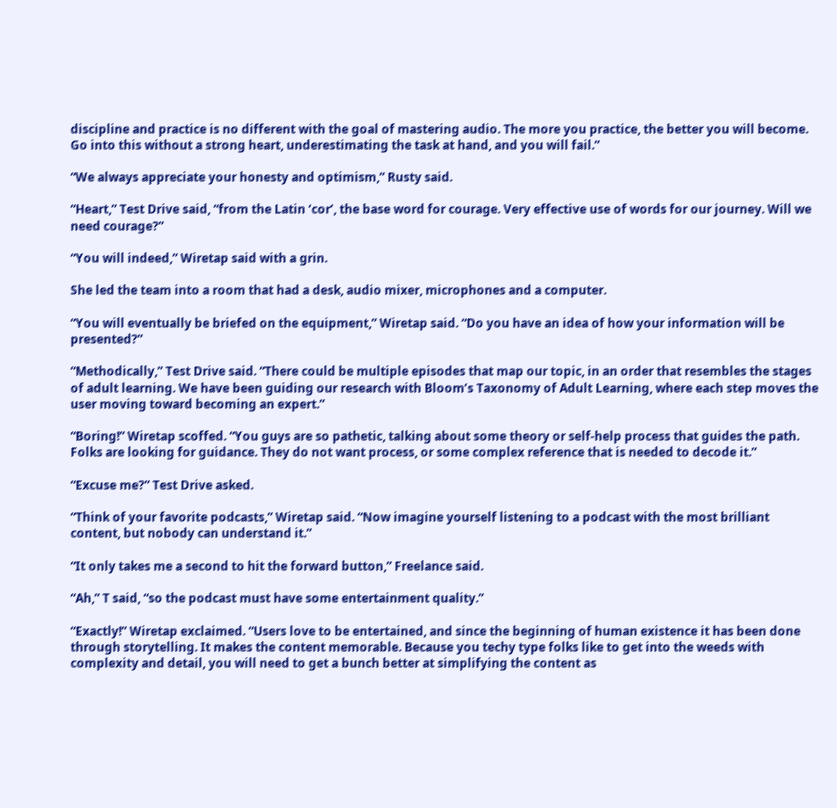discipline and practice is no different with the goal of mastering audio. The more you practice, the better you will become. Go into this without a strong heart, underestimating the task at hand, and you will fail.”

“We always appreciate your honesty and optimism,” Rusty said.

“Heart,” Test Drive said, “from the Latin ‘cor’, the base word for courage. Very effective use of words for our journey. Will we need courage?”

“You will indeed,” Wiretap said with a grin.

She led the team into a room that had a desk, audio mixer, microphones and a computer.

“You will eventually be briefed on the equipment,” Wiretap said. “Do you have an idea of how your information will be presented?”

“Methodically,” Test Drive said. “There could be multiple episodes that map our topic, in an order that resembles the stages of adult learning. We have been guiding our research with Bloom’s Taxonomy of Adult Learning, where each step moves the user moving toward becoming an expert.”

“Boring!” Wiretap scoffed. “You guys are so pathetic, talking about some theory or self-help process that guides the path. Folks are looking for guidance. They do not want process, or some complex reference that is needed to decode it.”

“Excuse me?” Test Drive asked.

“Think of your favorite podcasts,” Wiretap said. “Now imagine yourself listening to a podcast with the most brilliant content, but nobody can understand it.”

“It only takes me a second to hit the forward button,” Freelance said.

“Ah,” T said, “so the podcast must have some entertainment quality.”

“Exactly!” Wiretap exclaimed. “Users love to be entertained, and since the beginning of human existence it has been done through storytelling. It makes the content memorable. Because you techy type folks like to get into the weeds with complexity and detail, you will need to get a bunch better at simplifying the content as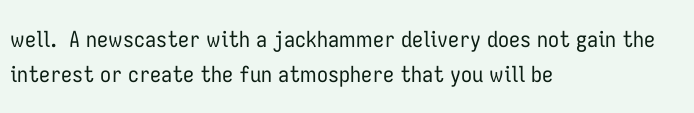well.  A newscaster with a jackhammer delivery does not gain the interest or create the fun atmosphere that you will be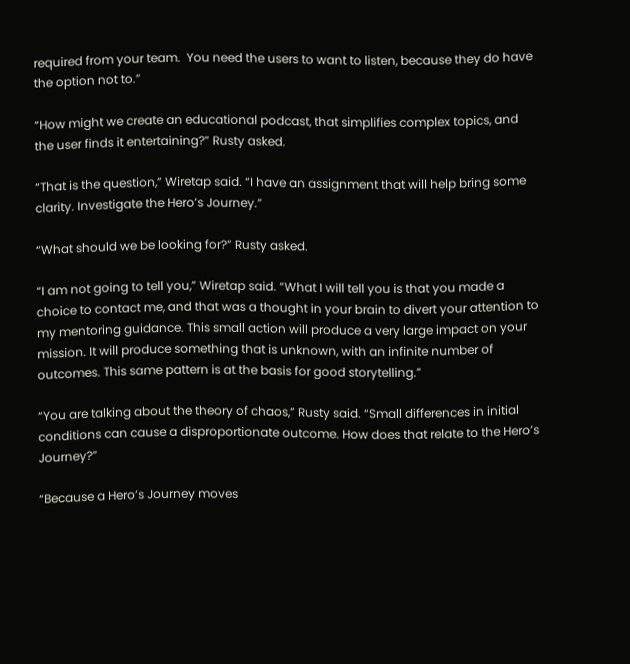required from your team.  You need the users to want to listen, because they do have the option not to.”

“How might we create an educational podcast, that simplifies complex topics, and the user finds it entertaining?” Rusty asked.

“That is the question,” Wiretap said. “I have an assignment that will help bring some clarity. Investigate the Hero’s Journey.”

“What should we be looking for?” Rusty asked.

“I am not going to tell you,” Wiretap said. “What I will tell you is that you made a choice to contact me, and that was a thought in your brain to divert your attention to my mentoring guidance. This small action will produce a very large impact on your mission. It will produce something that is unknown, with an infinite number of outcomes. This same pattern is at the basis for good storytelling.”

“You are talking about the theory of chaos,” Rusty said. “Small differences in initial conditions can cause a disproportionate outcome. How does that relate to the Hero’s Journey?”

“Because a Hero’s Journey moves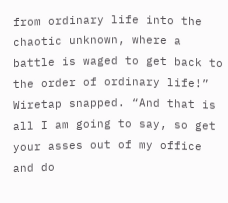from ordinary life into the chaotic unknown, where a battle is waged to get back to the order of ordinary life!” Wiretap snapped. “And that is all I am going to say, so get your asses out of my office and do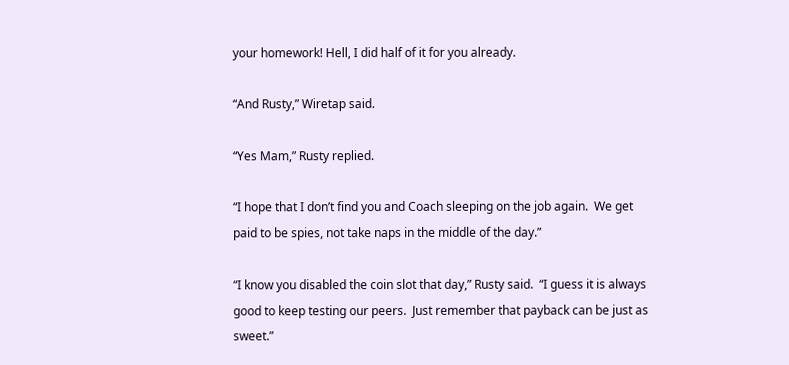your homework! Hell, I did half of it for you already.

“And Rusty,” Wiretap said.

“Yes Mam,” Rusty replied.

“I hope that I don’t find you and Coach sleeping on the job again.  We get paid to be spies, not take naps in the middle of the day.”

“I know you disabled the coin slot that day,” Rusty said.  “I guess it is always good to keep testing our peers.  Just remember that payback can be just as sweet.”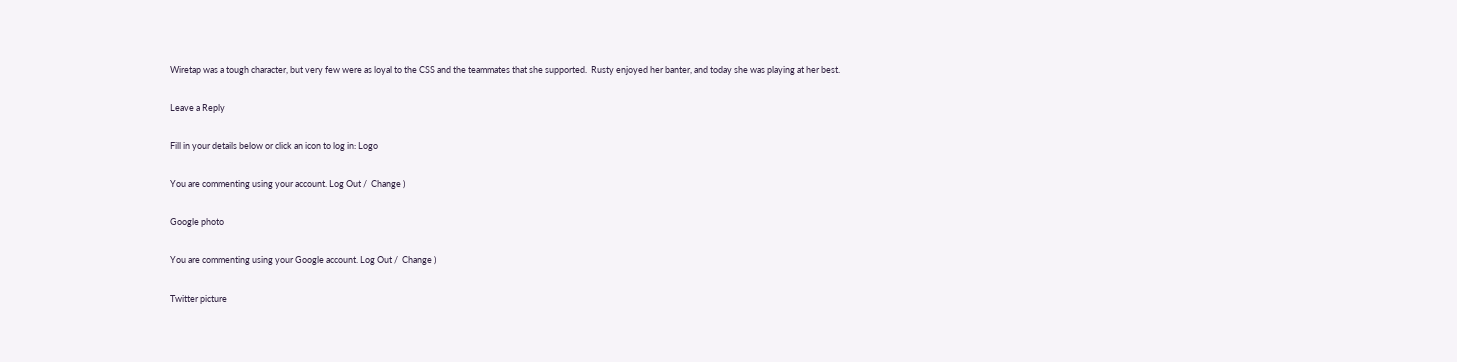Wiretap was a tough character, but very few were as loyal to the CSS and the teammates that she supported.  Rusty enjoyed her banter, and today she was playing at her best.

Leave a Reply

Fill in your details below or click an icon to log in: Logo

You are commenting using your account. Log Out /  Change )

Google photo

You are commenting using your Google account. Log Out /  Change )

Twitter picture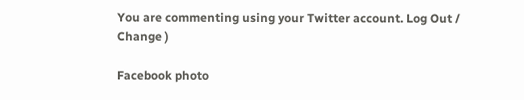You are commenting using your Twitter account. Log Out /  Change )

Facebook photo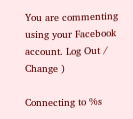You are commenting using your Facebook account. Log Out /  Change )

Connecting to %s